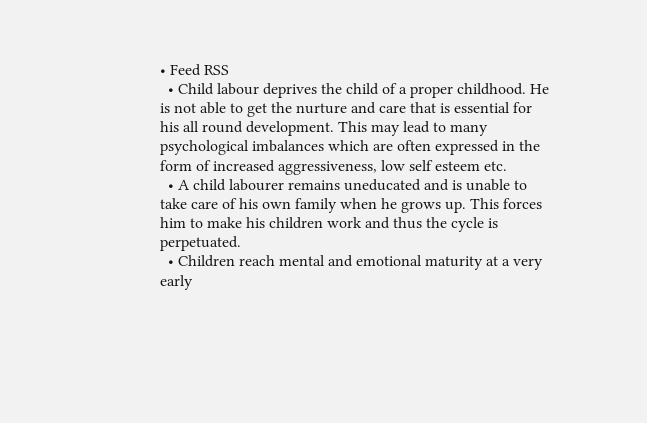• Feed RSS
  • Child labour deprives the child of a proper childhood. He is not able to get the nurture and care that is essential for his all round development. This may lead to many psychological imbalances which are often expressed in the form of increased aggressiveness, low self esteem etc.
  • A child labourer remains uneducated and is unable to take care of his own family when he grows up. This forces him to make his children work and thus the cycle is perpetuated.
  • Children reach mental and emotional maturity at a very early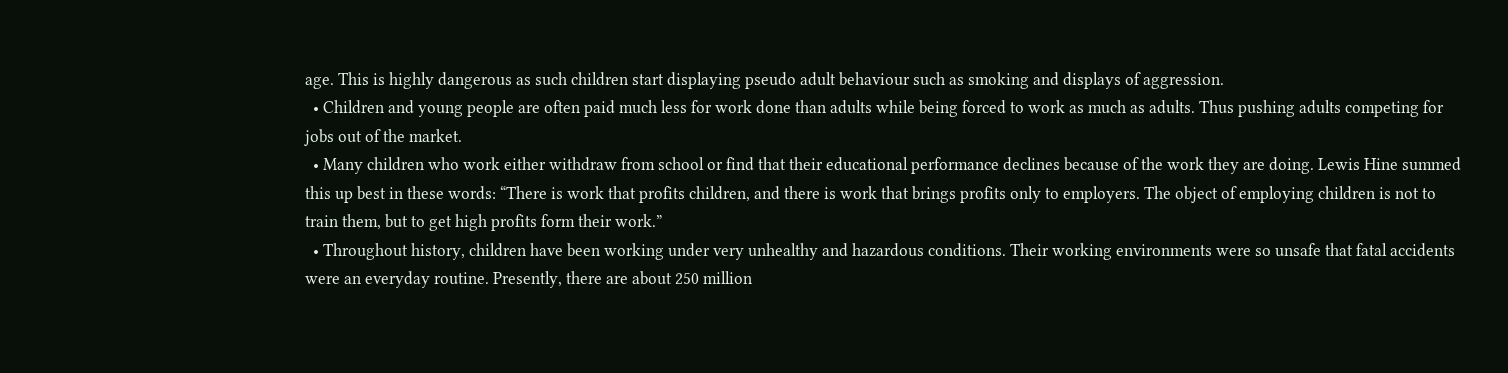age. This is highly dangerous as such children start displaying pseudo adult behaviour such as smoking and displays of aggression.
  • Children and young people are often paid much less for work done than adults while being forced to work as much as adults. Thus pushing adults competing for jobs out of the market.
  • Many children who work either withdraw from school or find that their educational performance declines because of the work they are doing. Lewis Hine summed this up best in these words: “There is work that profits children, and there is work that brings profits only to employers. The object of employing children is not to train them, but to get high profits form their work.”
  • Throughout history, children have been working under very unhealthy and hazardous conditions. Their working environments were so unsafe that fatal accidents were an everyday routine. Presently, there are about 250 million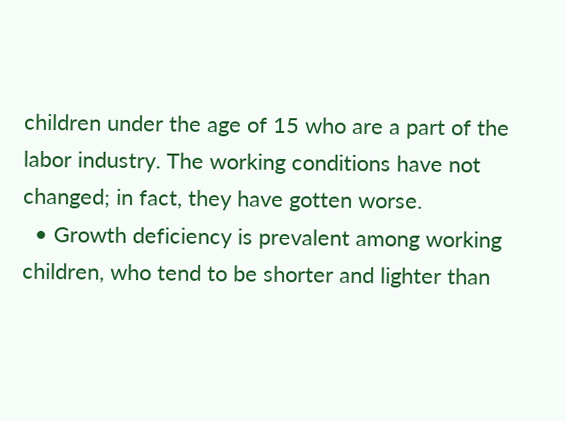children under the age of 15 who are a part of the labor industry. The working conditions have not changed; in fact, they have gotten worse.
  • Growth deficiency is prevalent among working children, who tend to be shorter and lighter than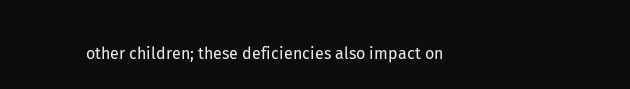other children; these deficiencies also impact on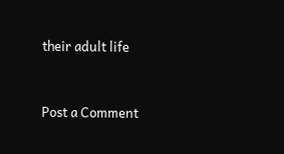their adult life


Post a Comment